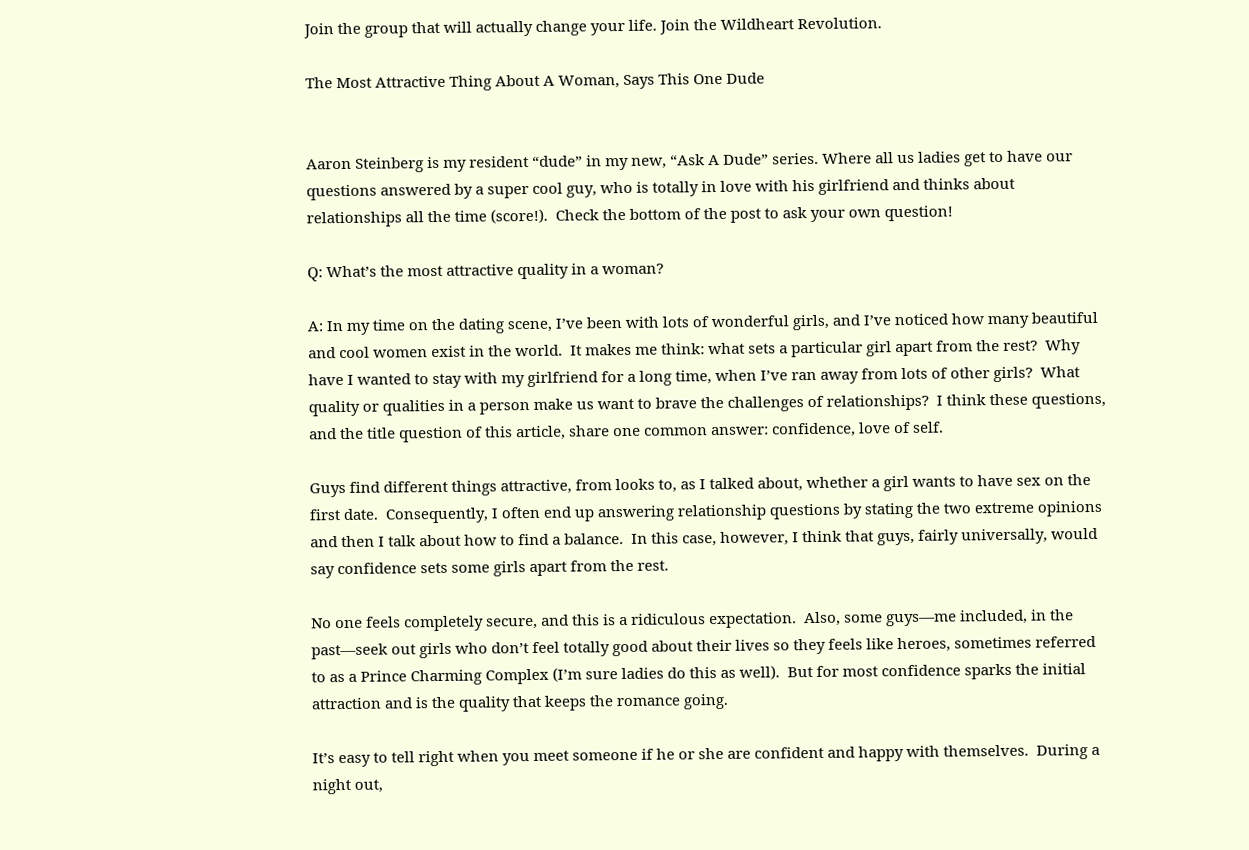Join the group that will actually change your life. Join the Wildheart Revolution.

The Most Attractive Thing About A Woman, Says This One Dude


Aaron Steinberg is my resident “dude” in my new, “Ask A Dude” series. Where all us ladies get to have our questions answered by a super cool guy, who is totally in love with his girlfriend and thinks about relationships all the time (score!).  Check the bottom of the post to ask your own question!

Q: What’s the most attractive quality in a woman?

A: In my time on the dating scene, I’ve been with lots of wonderful girls, and I’ve noticed how many beautiful and cool women exist in the world.  It makes me think: what sets a particular girl apart from the rest?  Why have I wanted to stay with my girlfriend for a long time, when I’ve ran away from lots of other girls?  What quality or qualities in a person make us want to brave the challenges of relationships?  I think these questions, and the title question of this article, share one common answer: confidence, love of self.

Guys find different things attractive, from looks to, as I talked about, whether a girl wants to have sex on the first date.  Consequently, I often end up answering relationship questions by stating the two extreme opinions and then I talk about how to find a balance.  In this case, however, I think that guys, fairly universally, would say confidence sets some girls apart from the rest.

No one feels completely secure, and this is a ridiculous expectation.  Also, some guys—me included, in the past—seek out girls who don’t feel totally good about their lives so they feels like heroes, sometimes referred to as a Prince Charming Complex (I’m sure ladies do this as well).  But for most confidence sparks the initial attraction and is the quality that keeps the romance going.

It’s easy to tell right when you meet someone if he or she are confident and happy with themselves.  During a night out,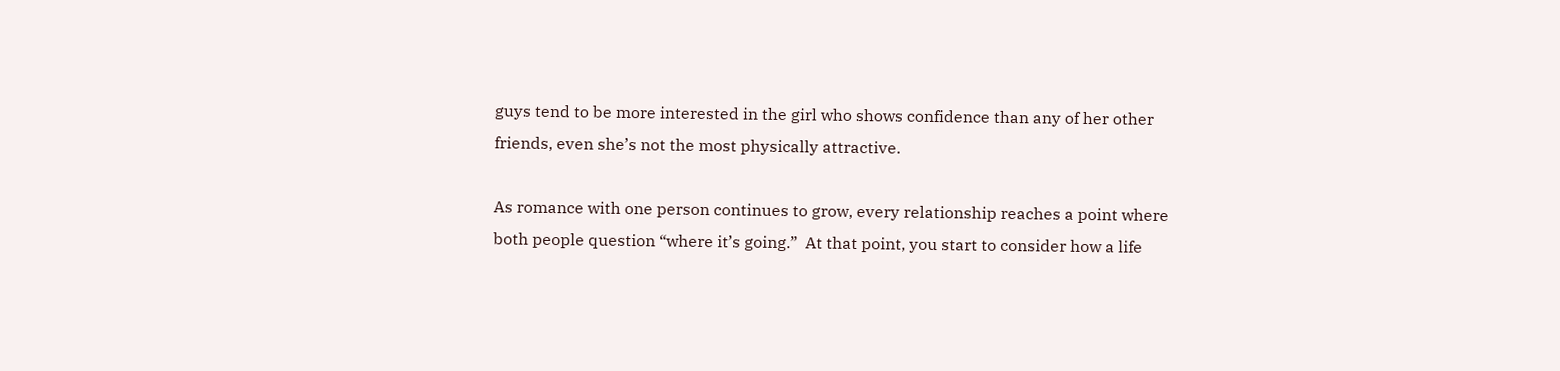guys tend to be more interested in the girl who shows confidence than any of her other friends, even she’s not the most physically attractive.

As romance with one person continues to grow, every relationship reaches a point where both people question “where it’s going.”  At that point, you start to consider how a life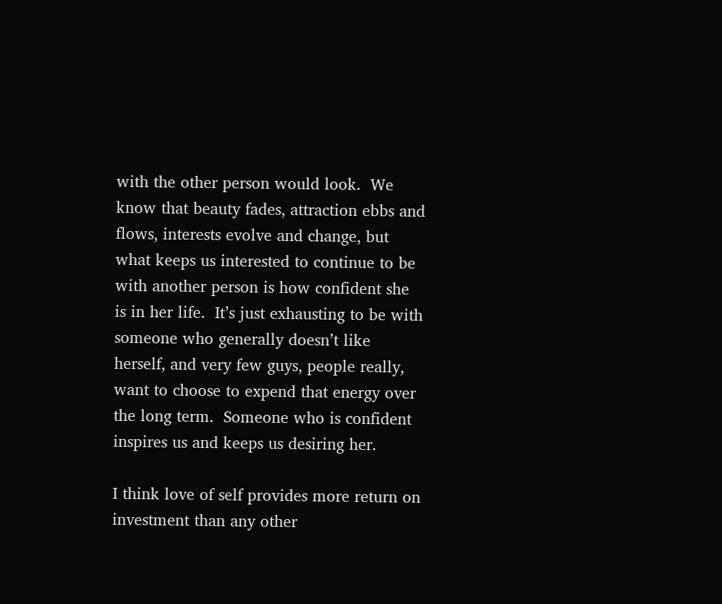with the other person would look.  We know that beauty fades, attraction ebbs and flows, interests evolve and change, but what keeps us interested to continue to be with another person is how confident she is in her life.  It’s just exhausting to be with someone who generally doesn’t like herself, and very few guys, people really, want to choose to expend that energy over the long term.  Someone who is confident inspires us and keeps us desiring her.

I think love of self provides more return on investment than any other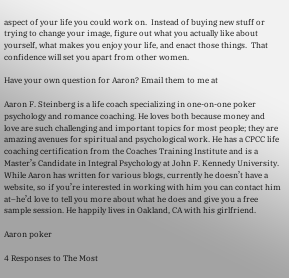aspect of your life you could work on.  Instead of buying new stuff or trying to change your image, figure out what you actually like about yourself, what makes you enjoy your life, and enact those things.  That confidence will set you apart from other women.

Have your own question for Aaron? Email them to me at

Aaron F. Steinberg is a life coach specializing in one-on-one poker psychology and romance coaching. He loves both because money and love are such challenging and important topics for most people; they are amazing avenues for spiritual and psychological work. He has a CPCC life coaching certification from the Coaches Training Institute and is a Master’s Candidate in Integral Psychology at John F. Kennedy University. While Aaron has written for various blogs, currently he doesn’t have a website, so if you’re interested in working with him you can contact him at–he’d love to tell you more about what he does and give you a free sample session. He happily lives in Oakland, CA with his girlfriend.

Aaron poker

4 Responses to The Most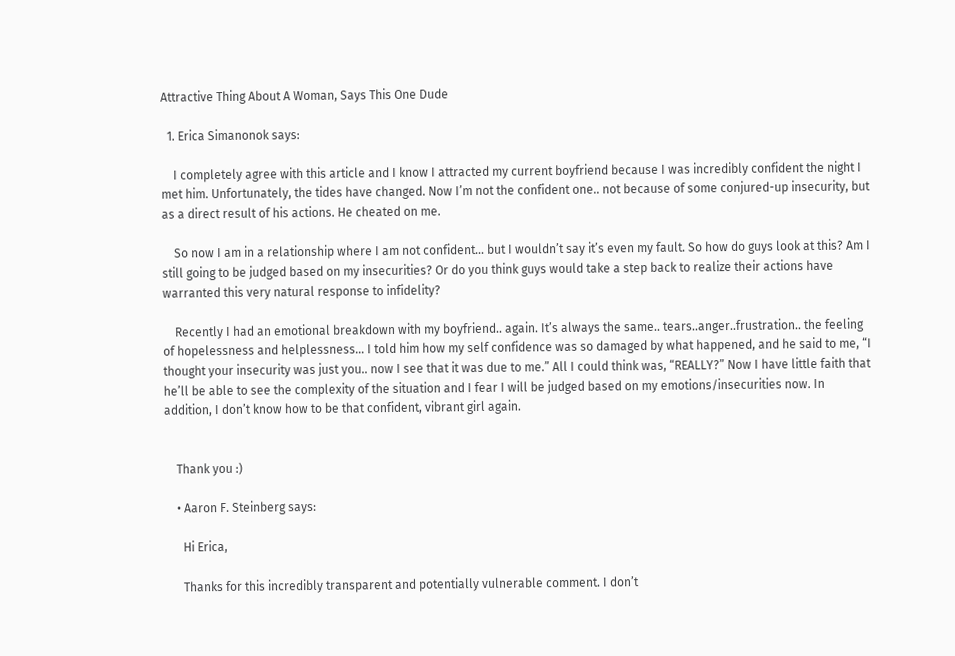Attractive Thing About A Woman, Says This One Dude

  1. Erica Simanonok says:

    I completely agree with this article and I know I attracted my current boyfriend because I was incredibly confident the night I met him. Unfortunately, the tides have changed. Now I’m not the confident one.. not because of some conjured-up insecurity, but as a direct result of his actions. He cheated on me.

    So now I am in a relationship where I am not confident… but I wouldn’t say it’s even my fault. So how do guys look at this? Am I still going to be judged based on my insecurities? Or do you think guys would take a step back to realize their actions have warranted this very natural response to infidelity?

    Recently I had an emotional breakdown with my boyfriend.. again. It’s always the same.. tears..anger..frustration.. the feeling of hopelessness and helplessness… I told him how my self confidence was so damaged by what happened, and he said to me, “I thought your insecurity was just you.. now I see that it was due to me.” All I could think was, “REALLY?” Now I have little faith that he’ll be able to see the complexity of the situation and I fear I will be judged based on my emotions/insecurities now. In addition, I don’t know how to be that confident, vibrant girl again.


    Thank you :)

    • Aaron F. Steinberg says:

      Hi Erica,

      Thanks for this incredibly transparent and potentially vulnerable comment. I don’t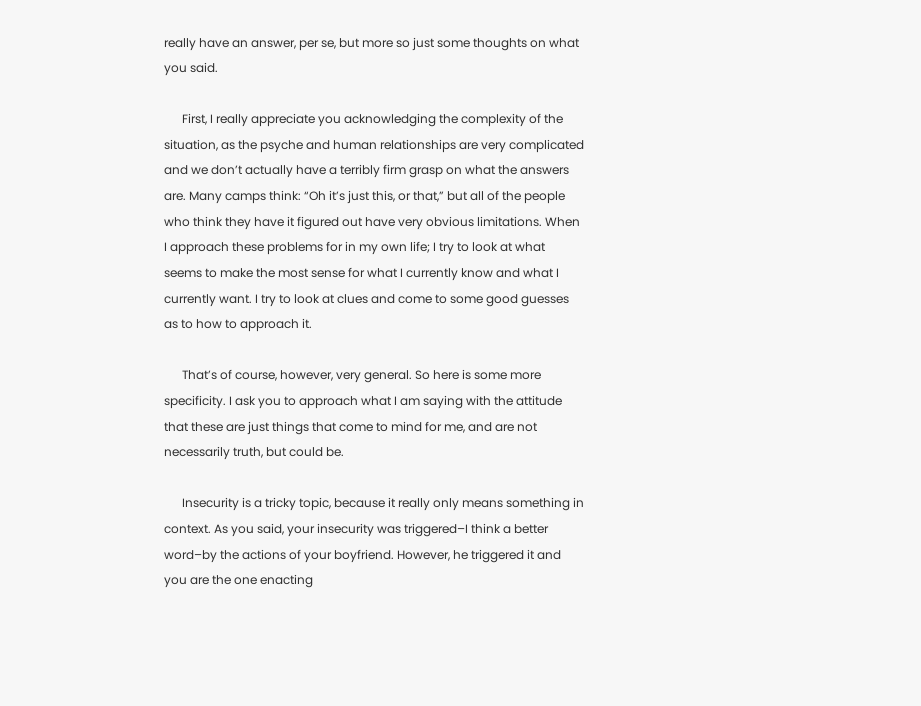really have an answer, per se, but more so just some thoughts on what you said.

      First, I really appreciate you acknowledging the complexity of the situation, as the psyche and human relationships are very complicated and we don’t actually have a terribly firm grasp on what the answers are. Many camps think: “Oh it’s just this, or that,” but all of the people who think they have it figured out have very obvious limitations. When I approach these problems for in my own life; I try to look at what seems to make the most sense for what I currently know and what I currently want. I try to look at clues and come to some good guesses as to how to approach it.

      That’s of course, however, very general. So here is some more specificity. I ask you to approach what I am saying with the attitude that these are just things that come to mind for me, and are not necessarily truth, but could be.

      Insecurity is a tricky topic, because it really only means something in context. As you said, your insecurity was triggered–I think a better word–by the actions of your boyfriend. However, he triggered it and you are the one enacting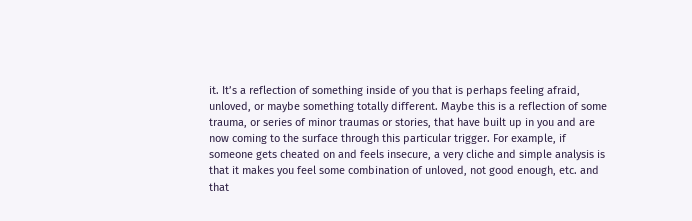it. It’s a reflection of something inside of you that is perhaps feeling afraid, unloved, or maybe something totally different. Maybe this is a reflection of some trauma, or series of minor traumas or stories, that have built up in you and are now coming to the surface through this particular trigger. For example, if someone gets cheated on and feels insecure, a very cliche and simple analysis is that it makes you feel some combination of unloved, not good enough, etc. and that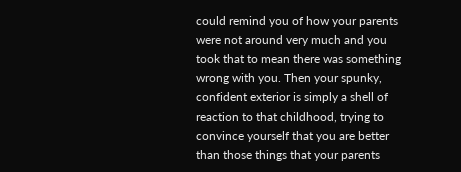could remind you of how your parents were not around very much and you took that to mean there was something wrong with you. Then your spunky, confident exterior is simply a shell of reaction to that childhood, trying to convince yourself that you are better than those things that your parents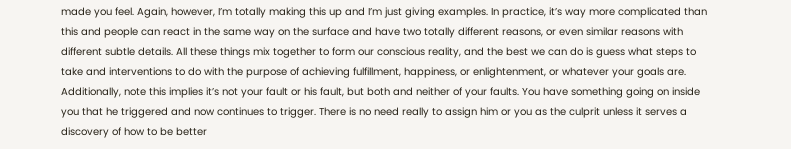made you feel. Again, however, I’m totally making this up and I’m just giving examples. In practice, it’s way more complicated than this and people can react in the same way on the surface and have two totally different reasons, or even similar reasons with different subtle details. All these things mix together to form our conscious reality, and the best we can do is guess what steps to take and interventions to do with the purpose of achieving fulfillment, happiness, or enlightenment, or whatever your goals are. Additionally, note this implies it’s not your fault or his fault, but both and neither of your faults. You have something going on inside you that he triggered and now continues to trigger. There is no need really to assign him or you as the culprit unless it serves a discovery of how to be better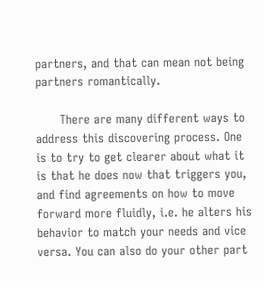partners, and that can mean not being partners romantically.

      There are many different ways to address this discovering process. One is to try to get clearer about what it is that he does now that triggers you, and find agreements on how to move forward more fluidly, i.e. he alters his behavior to match your needs and vice versa. You can also do your other part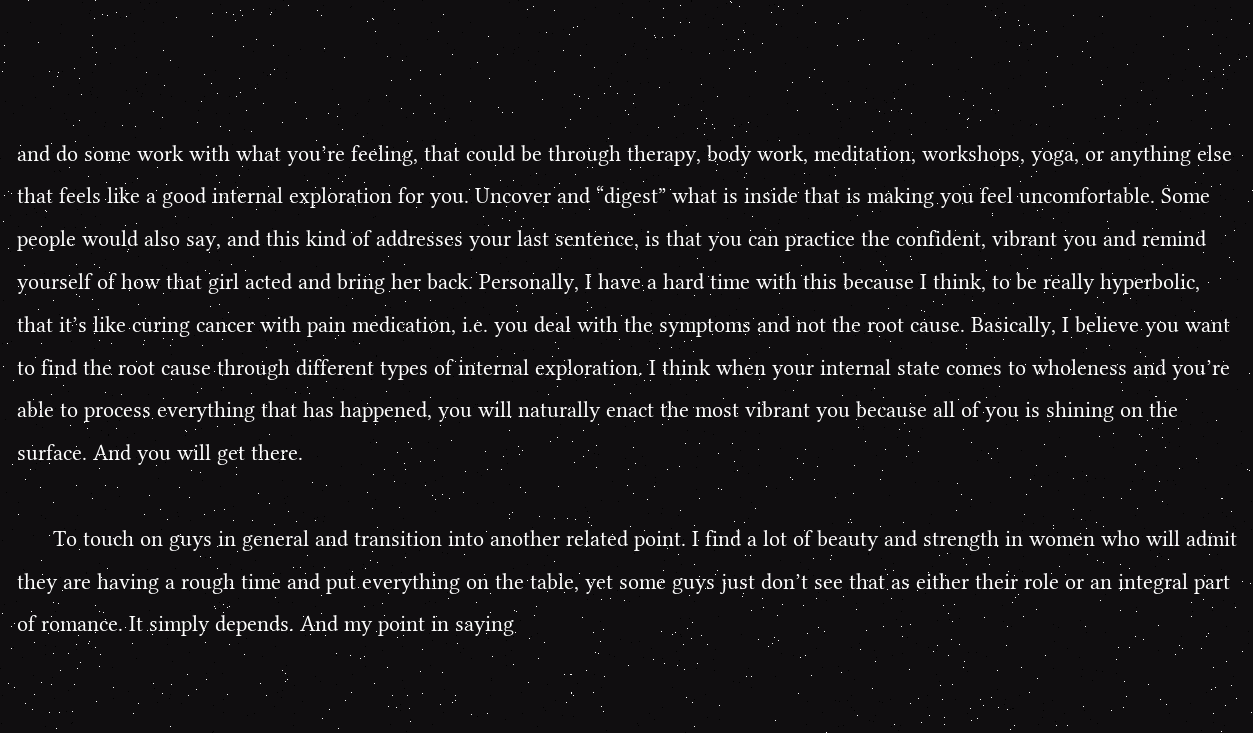and do some work with what you’re feeling, that could be through therapy, body work, meditation, workshops, yoga, or anything else that feels like a good internal exploration for you. Uncover and “digest” what is inside that is making you feel uncomfortable. Some people would also say, and this kind of addresses your last sentence, is that you can practice the confident, vibrant you and remind yourself of how that girl acted and bring her back. Personally, I have a hard time with this because I think, to be really hyperbolic, that it’s like curing cancer with pain medication, i.e. you deal with the symptoms and not the root cause. Basically, I believe you want to find the root cause through different types of internal exploration. I think when your internal state comes to wholeness and you’re able to process everything that has happened, you will naturally enact the most vibrant you because all of you is shining on the surface. And you will get there.

      To touch on guys in general and transition into another related point. I find a lot of beauty and strength in women who will admit they are having a rough time and put everything on the table, yet some guys just don’t see that as either their role or an integral part of romance. It simply depends. And my point in saying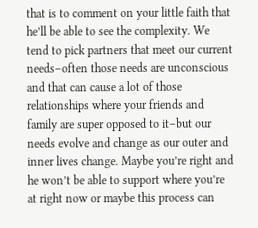that is to comment on your little faith that he’ll be able to see the complexity. We tend to pick partners that meet our current needs–often those needs are unconscious and that can cause a lot of those relationships where your friends and family are super opposed to it–but our needs evolve and change as our outer and inner lives change. Maybe you’re right and he won’t be able to support where you’re at right now or maybe this process can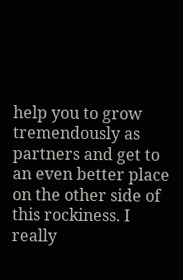help you to grow tremendously as partners and get to an even better place on the other side of this rockiness. I really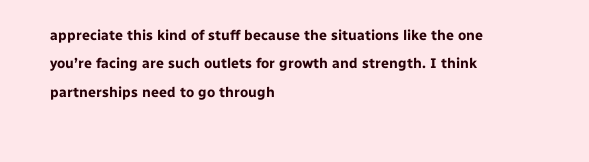appreciate this kind of stuff because the situations like the one you’re facing are such outlets for growth and strength. I think partnerships need to go through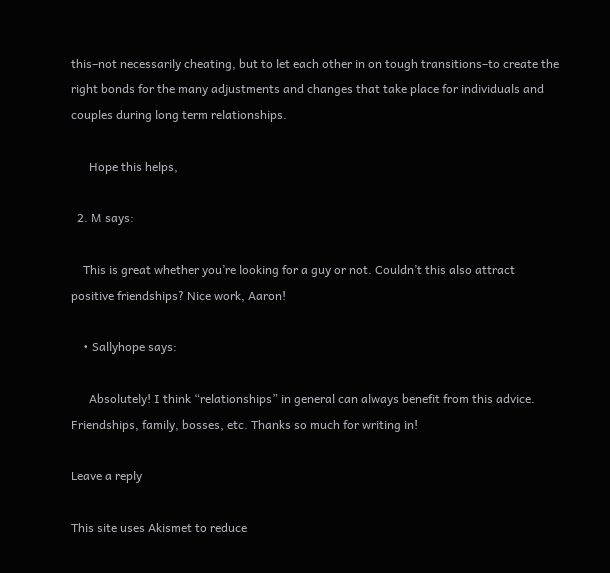this–not necessarily cheating, but to let each other in on tough transitions–to create the right bonds for the many adjustments and changes that take place for individuals and couples during long term relationships.

      Hope this helps,

  2. M says:

    This is great whether you’re looking for a guy or not. Couldn’t this also attract positive friendships? Nice work, Aaron!

    • Sallyhope says:

      Absolutely! I think “relationships” in general can always benefit from this advice. Friendships, family, bosses, etc. Thanks so much for writing in!

Leave a reply

This site uses Akismet to reduce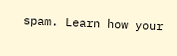spam. Learn how your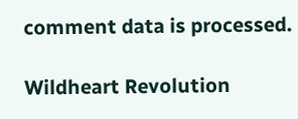comment data is processed.

Wildheart Revolution